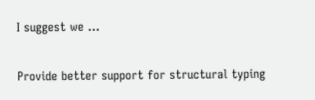I suggest we ...

Provide better support for structural typing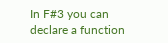In F#3 you can declare a function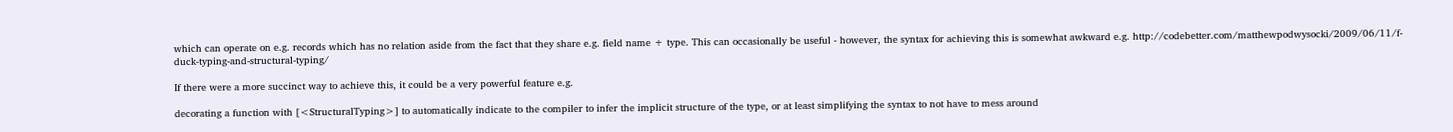which can operate on e.g. records which has no relation aside from the fact that they share e.g. field name + type. This can occasionally be useful - however, the syntax for achieving this is somewhat awkward e.g. http://codebetter.com/matthewpodwysocki/2009/06/11/f-duck-typing-and-structural-typing/

If there were a more succinct way to achieve this, it could be a very powerful feature e.g.

decorating a function with [<StructuralTyping>] to automatically indicate to the compiler to infer the implicit structure of the type, or at least simplifying the syntax to not have to mess around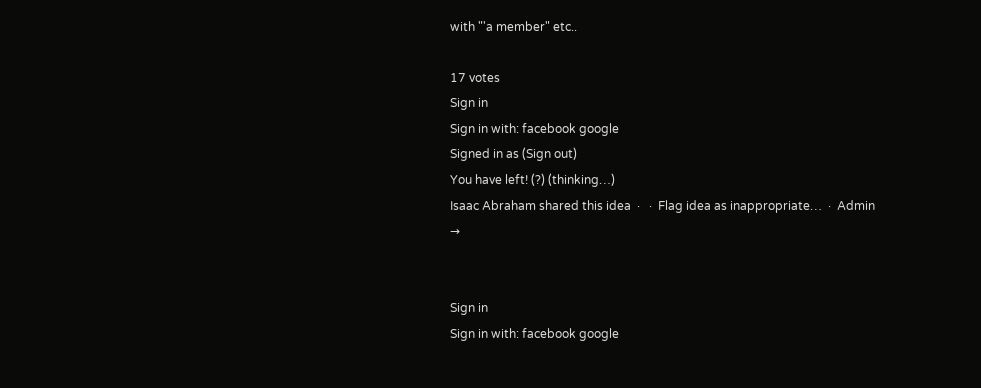with "'a member" etc..

17 votes
Sign in
Sign in with: facebook google
Signed in as (Sign out)
You have left! (?) (thinking…)
Isaac Abraham shared this idea  ·   ·  Flag idea as inappropriate…  ·  Admin →


Sign in
Sign in with: facebook google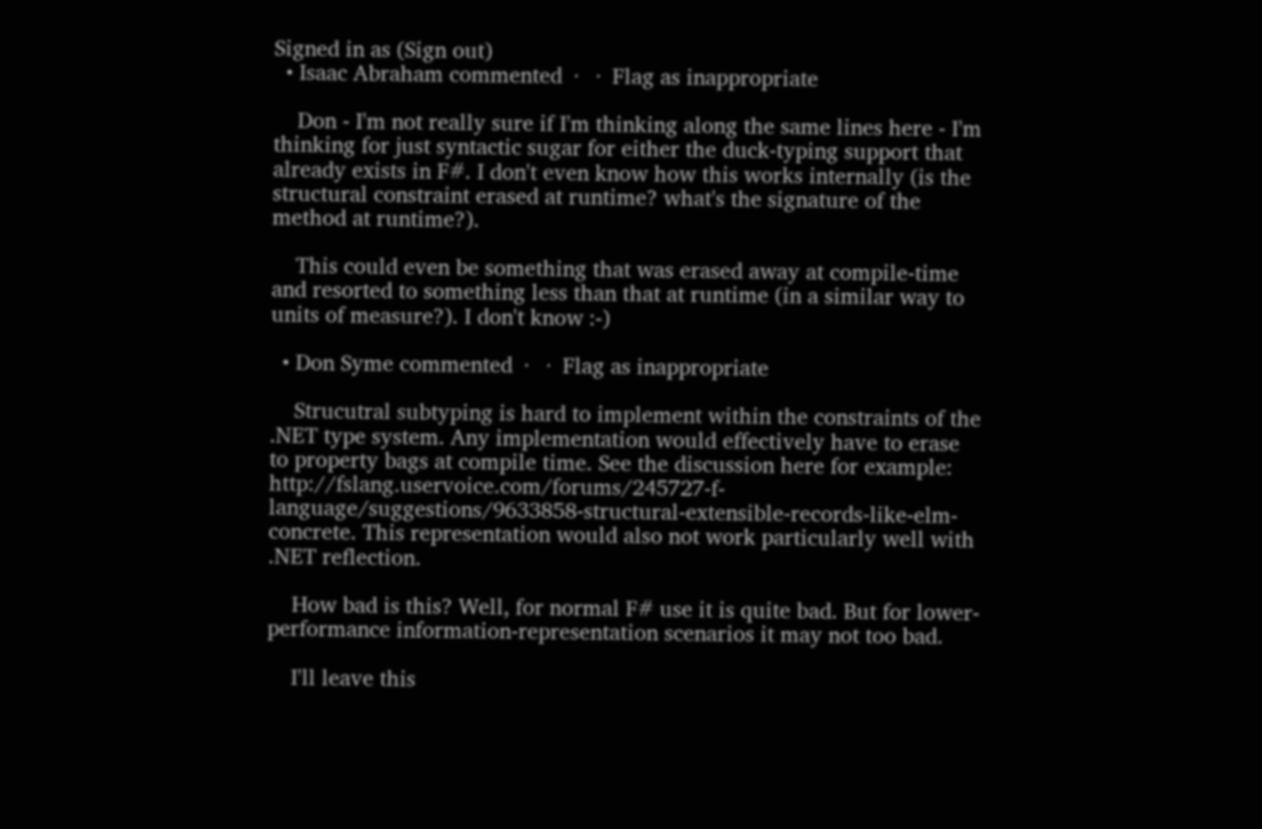Signed in as (Sign out)
  • Isaac Abraham commented  ·   ·  Flag as inappropriate

    Don - I'm not really sure if I'm thinking along the same lines here - I'm thinking for just syntactic sugar for either the duck-typing support that already exists in F#. I don't even know how this works internally (is the structural constraint erased at runtime? what's the signature of the method at runtime?).

    This could even be something that was erased away at compile-time and resorted to something less than that at runtime (in a similar way to units of measure?). I don't know :-)

  • Don Syme commented  ·   ·  Flag as inappropriate

    Strucutral subtyping is hard to implement within the constraints of the .NET type system. Any implementation would effectively have to erase to property bags at compile time. See the discussion here for example: http://fslang.uservoice.com/forums/245727-f-language/suggestions/9633858-structural-extensible-records-like-elm-concrete. This representation would also not work particularly well with .NET reflection.

    How bad is this? Well, for normal F# use it is quite bad. But for lower-performance information-representation scenarios it may not too bad.

    I'll leave this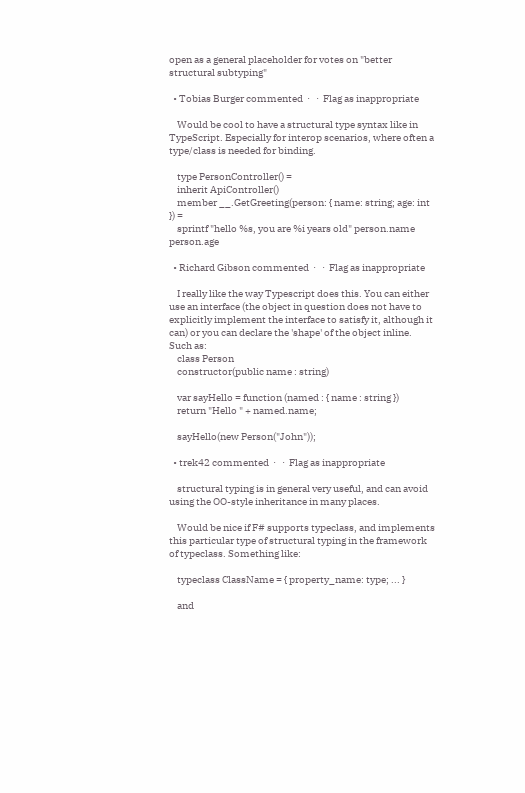open as a general placeholder for votes on "better structural subtyping"

  • Tobias Burger commented  ·   ·  Flag as inappropriate

    Would be cool to have a structural type syntax like in TypeScript. Especially for interop scenarios, where often a type/class is needed for binding.

    type PersonController() =
    inherit ApiController()
    member __.GetGreeting(person: { name: string; age: int }) =
    sprintf "hello %s, you are %i years old" person.name person.age

  • Richard Gibson commented  ·   ·  Flag as inappropriate

    I really like the way Typescript does this. You can either use an interface (the object in question does not have to explicitly implement the interface to satisfy it, although it can) or you can declare the 'shape' of the object inline. Such as:
    class Person
    constructor(public name : string)

    var sayHello = function (named : { name : string })
    return "Hello " + named.name;

    sayHello(new Person("John"));

  • trek42 commented  ·   ·  Flag as inappropriate

    structural typing is in general very useful, and can avoid using the OO-style inheritance in many places.

    Would be nice if F# supports typeclass, and implements this particular type of structural typing in the framework of typeclass. Something like:

    typeclass ClassName = { property_name: type; ... }

    and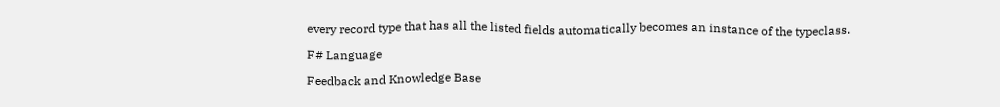every record type that has all the listed fields automatically becomes an instance of the typeclass.

F# Language

Feedback and Knowledge Base